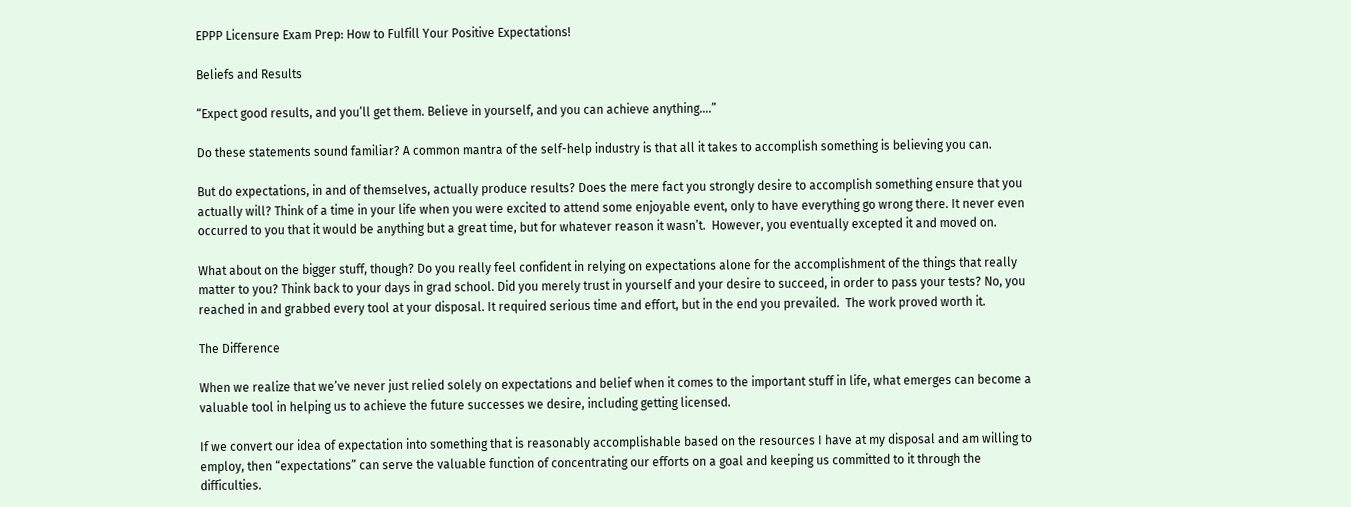EPPP Licensure Exam Prep: How to Fulfill Your Positive Expectations!

Beliefs and Results

“Expect good results, and you’ll get them. Believe in yourself, and you can achieve anything….”

Do these statements sound familiar? A common mantra of the self-help industry is that all it takes to accomplish something is believing you can.

But do expectations, in and of themselves, actually produce results? Does the mere fact you strongly desire to accomplish something ensure that you actually will? Think of a time in your life when you were excited to attend some enjoyable event, only to have everything go wrong there. It never even occurred to you that it would be anything but a great time, but for whatever reason it wasn’t.  However, you eventually excepted it and moved on.

What about on the bigger stuff, though? Do you really feel confident in relying on expectations alone for the accomplishment of the things that really matter to you? Think back to your days in grad school. Did you merely trust in yourself and your desire to succeed, in order to pass your tests? No, you reached in and grabbed every tool at your disposal. It required serious time and effort, but in the end you prevailed.  The work proved worth it.

The Difference

When we realize that we’ve never just relied solely on expectations and belief when it comes to the important stuff in life, what emerges can become a valuable tool in helping us to achieve the future successes we desire, including getting licensed.

If we convert our idea of expectation into something that is reasonably accomplishable based on the resources I have at my disposal and am willing to employ, then “expectations” can serve the valuable function of concentrating our efforts on a goal and keeping us committed to it through the difficulties.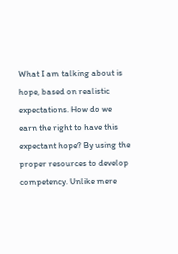What I am talking about is hope, based on realistic expectations. How do we earn the right to have this expectant hope? By using the proper resources to develop competency. Unlike mere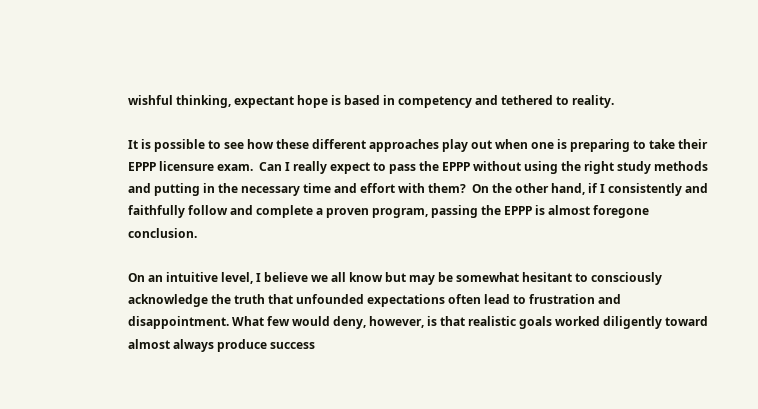wishful thinking, expectant hope is based in competency and tethered to reality.

It is possible to see how these different approaches play out when one is preparing to take their EPPP licensure exam.  Can I really expect to pass the EPPP without using the right study methods and putting in the necessary time and effort with them?  On the other hand, if I consistently and faithfully follow and complete a proven program, passing the EPPP is almost foregone conclusion.

On an intuitive level, I believe we all know but may be somewhat hesitant to consciously acknowledge the truth that unfounded expectations often lead to frustration and disappointment. What few would deny, however, is that realistic goals worked diligently toward almost always produce success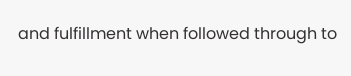and fulfillment when followed through to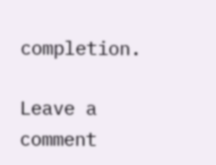completion.

Leave a comment